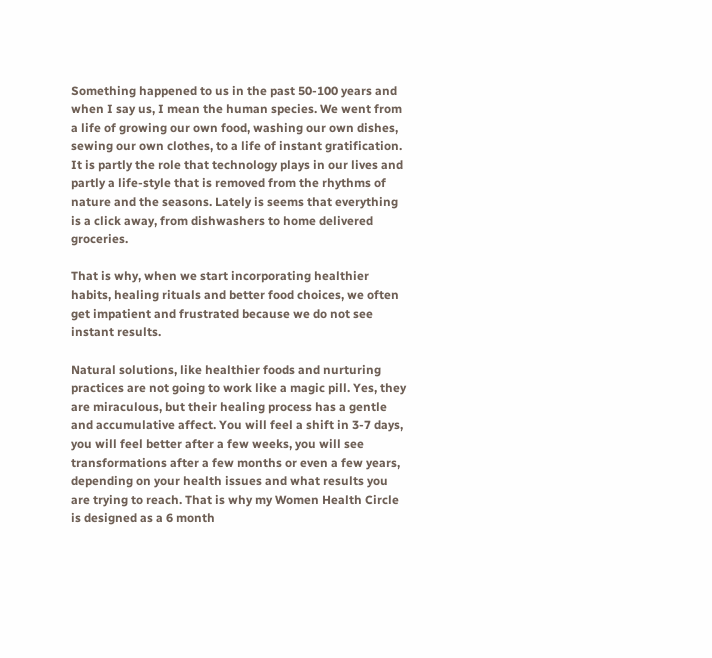Something happened to us in the past 50-100 years and when I say us, I mean the human species. We went from a life of growing our own food, washing our own dishes, sewing our own clothes, to a life of instant gratification. It is partly the role that technology plays in our lives and partly a life-style that is removed from the rhythms of nature and the seasons. Lately is seems that everything is a click away, from dishwashers to home delivered groceries.

That is why, when we start incorporating healthier habits, healing rituals and better food choices, we often get impatient and frustrated because we do not see instant results.

Natural solutions, like healthier foods and nurturing practices are not going to work like a magic pill. Yes, they are miraculous, but their healing process has a gentle and accumulative affect. You will feel a shift in 3-7 days, you will feel better after a few weeks, you will see transformations after a few months or even a few years, depending on your health issues and what results you are trying to reach. That is why my Women Health Circle is designed as a 6 month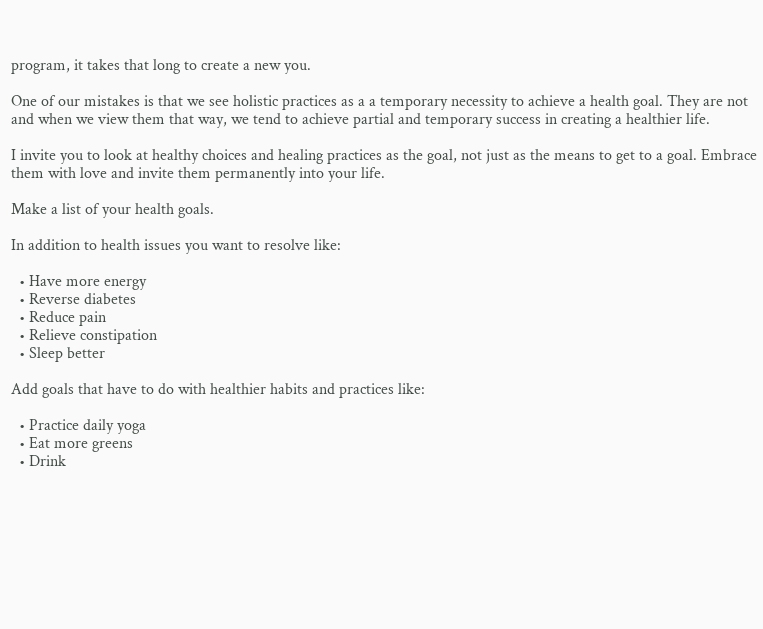program, it takes that long to create a new you.

One of our mistakes is that we see holistic practices as a a temporary necessity to achieve a health goal. They are not and when we view them that way, we tend to achieve partial and temporary success in creating a healthier life.

I invite you to look at healthy choices and healing practices as the goal, not just as the means to get to a goal. Embrace them with love and invite them permanently into your life.

Make a list of your health goals.

In addition to health issues you want to resolve like:

  • Have more energy
  • Reverse diabetes
  • Reduce pain
  • Relieve constipation
  • Sleep better

Add goals that have to do with healthier habits and practices like:

  • Practice daily yoga
  • Eat more greens
  • Drink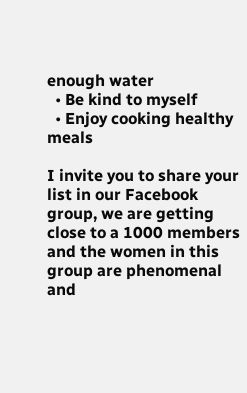enough water
  • Be kind to myself
  • Enjoy cooking healthy meals

I invite you to share your list in our Facebook group, we are getting close to a 1000 members and the women in this group are phenomenal and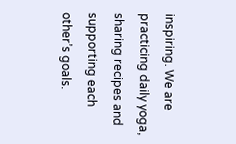inspiring. We are practicing daily yoga, sharing recipes and supporting each other’s goals.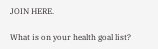JOIN HERE.

What is on your health goal list?